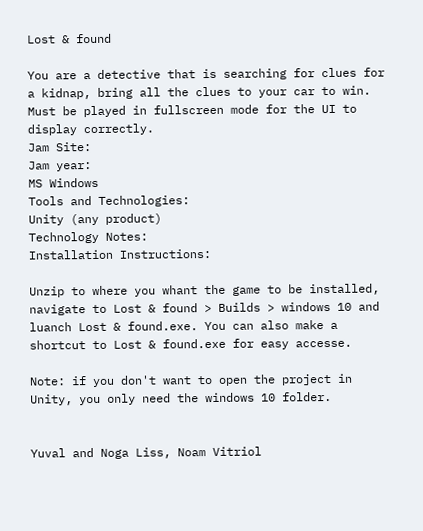Lost & found

You are a detective that is searching for clues for a kidnap, bring all the clues to your car to win. Must be played in fullscreen mode for the UI to display correctly.
Jam Site:
Jam year:
MS Windows
Tools and Technologies:
Unity (any product)
Technology Notes:
Installation Instructions:

Unzip to where you whant the game to be installed, navigate to Lost & found > Builds > windows 10 and luanch Lost & found.exe. You can also make a shortcut to Lost & found.exe for easy accesse.

Note: if you don't want to open the project in Unity, you only need the windows 10 folder.


Yuval and Noga Liss, Noam Vitriol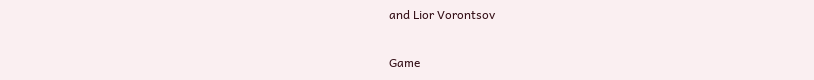and Lior Vorontsov

Game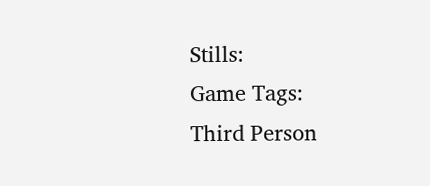Stills:
Game Tags:
Third Person